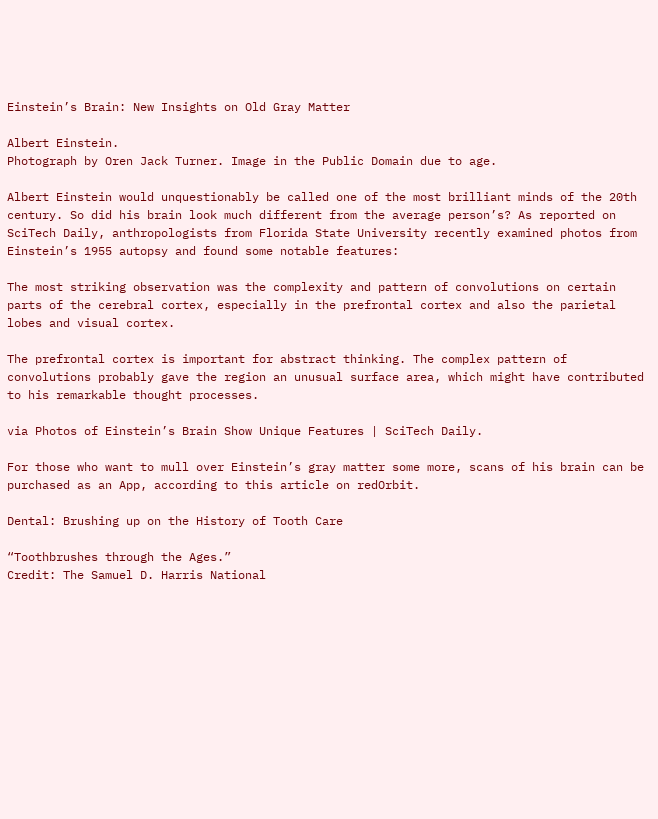Einstein’s Brain: New Insights on Old Gray Matter

Albert Einstein.
Photograph by Oren Jack Turner. Image in the Public Domain due to age.

Albert Einstein would unquestionably be called one of the most brilliant minds of the 20th century. So did his brain look much different from the average person’s? As reported on SciTech Daily, anthropologists from Florida State University recently examined photos from Einstein’s 1955 autopsy and found some notable features:

The most striking observation was the complexity and pattern of convolutions on certain parts of the cerebral cortex, especially in the prefrontal cortex and also the parietal lobes and visual cortex.

The prefrontal cortex is important for abstract thinking. The complex pattern of convolutions probably gave the region an unusual surface area, which might have contributed to his remarkable thought processes.

via Photos of Einstein’s Brain Show Unique Features | SciTech Daily.

For those who want to mull over Einstein’s gray matter some more, scans of his brain can be purchased as an App, according to this article on redOrbit.

Dental: Brushing up on the History of Tooth Care

“Toothbrushes through the Ages.”
Credit: The Samuel D. Harris National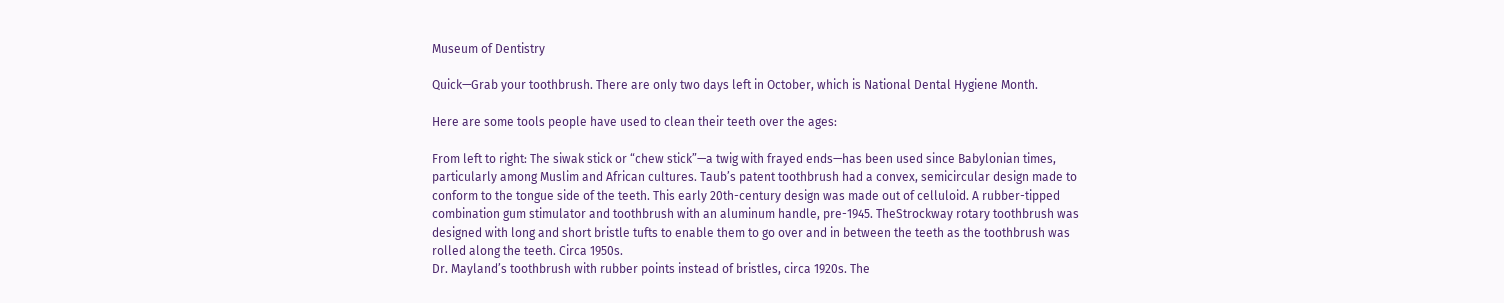Museum of Dentistry

Quick—Grab your toothbrush. There are only two days left in October, which is National Dental Hygiene Month.

Here are some tools people have used to clean their teeth over the ages:

From left to right: The siwak stick or “chew stick”—a twig with frayed ends—has been used since Babylonian times, particularly among Muslim and African cultures. Taub’s patent toothbrush had a convex, semicircular design made to conform to the tongue side of the teeth. This early 20th-century design was made out of celluloid. A rubber-tipped combination gum stimulator and toothbrush with an aluminum handle, pre-1945. TheStrockway rotary toothbrush was designed with long and short bristle tufts to enable them to go over and in between the teeth as the toothbrush was rolled along the teeth. Circa 1950s.
Dr. Mayland’s toothbrush with rubber points instead of bristles, circa 1920s. The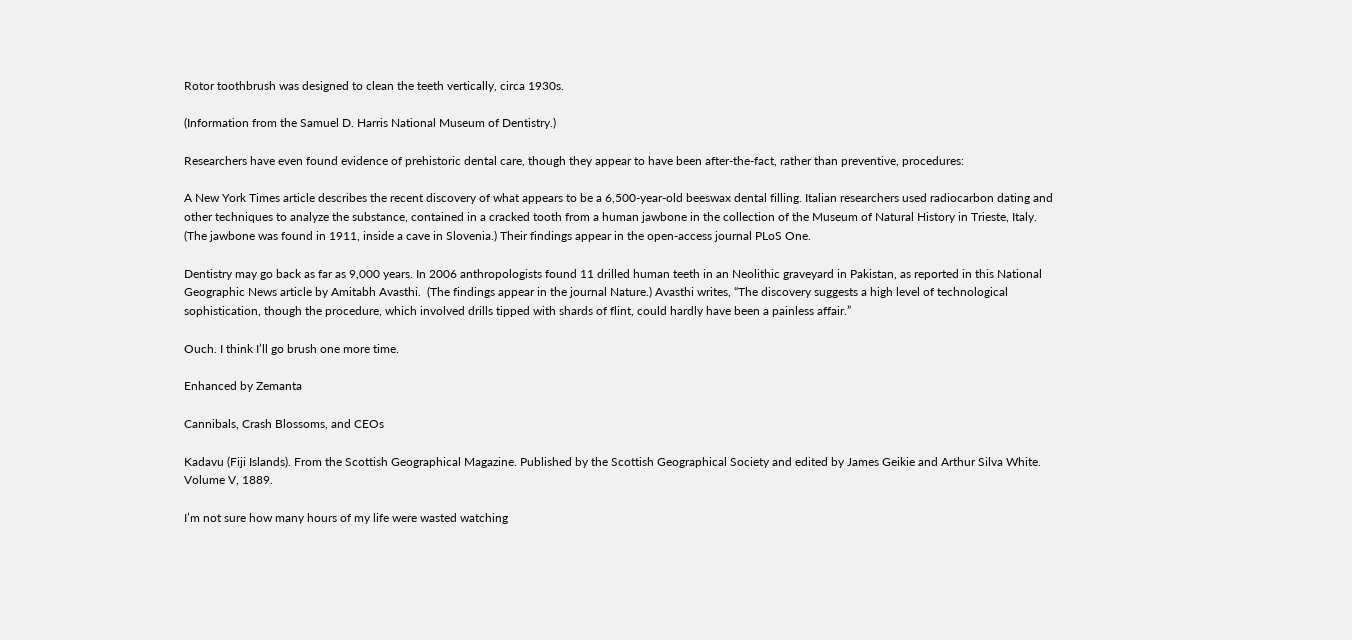Rotor toothbrush was designed to clean the teeth vertically, circa 1930s.

(Information from the Samuel D. Harris National Museum of Dentistry.)

Researchers have even found evidence of prehistoric dental care, though they appear to have been after-the-fact, rather than preventive, procedures:

A New York Times article describes the recent discovery of what appears to be a 6,500-year-old beeswax dental filling. Italian researchers used radiocarbon dating and other techniques to analyze the substance, contained in a cracked tooth from a human jawbone in the collection of the Museum of Natural History in Trieste, Italy. (The jawbone was found in 1911, inside a cave in Slovenia.) Their findings appear in the open-access journal PLoS One.

Dentistry may go back as far as 9,000 years. In 2006 anthropologists found 11 drilled human teeth in an Neolithic graveyard in Pakistan, as reported in this National Geographic News article by Amitabh Avasthi.  (The findings appear in the journal Nature.) Avasthi writes, “The discovery suggests a high level of technological sophistication, though the procedure, which involved drills tipped with shards of flint, could hardly have been a painless affair.”

Ouch. I think I’ll go brush one more time.

Enhanced by Zemanta

Cannibals, Crash Blossoms, and CEOs

Kadavu (Fiji Islands). From the Scottish Geographical Magazine. Published by the Scottish Geographical Society and edited by James Geikie and Arthur Silva White. Volume V, 1889.

I’m not sure how many hours of my life were wasted watching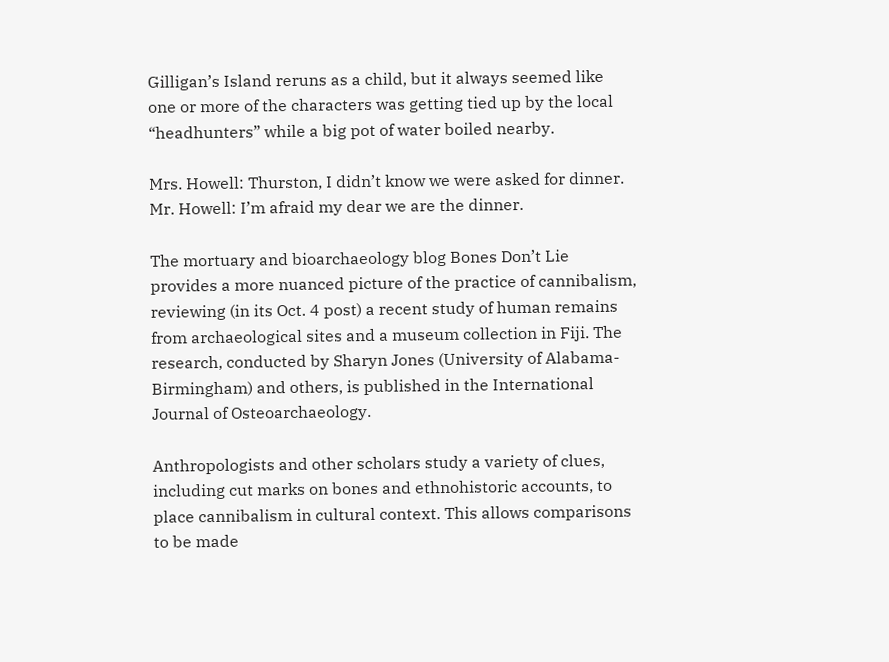Gilligan’s Island reruns as a child, but it always seemed like one or more of the characters was getting tied up by the local “headhunters” while a big pot of water boiled nearby.

Mrs. Howell: Thurston, I didn’t know we were asked for dinner.
Mr. Howell: I’m afraid my dear we are the dinner.

The mortuary and bioarchaeology blog Bones Don’t Lie provides a more nuanced picture of the practice of cannibalism, reviewing (in its Oct. 4 post) a recent study of human remains from archaeological sites and a museum collection in Fiji. The research, conducted by Sharyn Jones (University of Alabama-Birmingham) and others, is published in the International Journal of Osteoarchaeology.

Anthropologists and other scholars study a variety of clues, including cut marks on bones and ethnohistoric accounts, to place cannibalism in cultural context. This allows comparisons to be made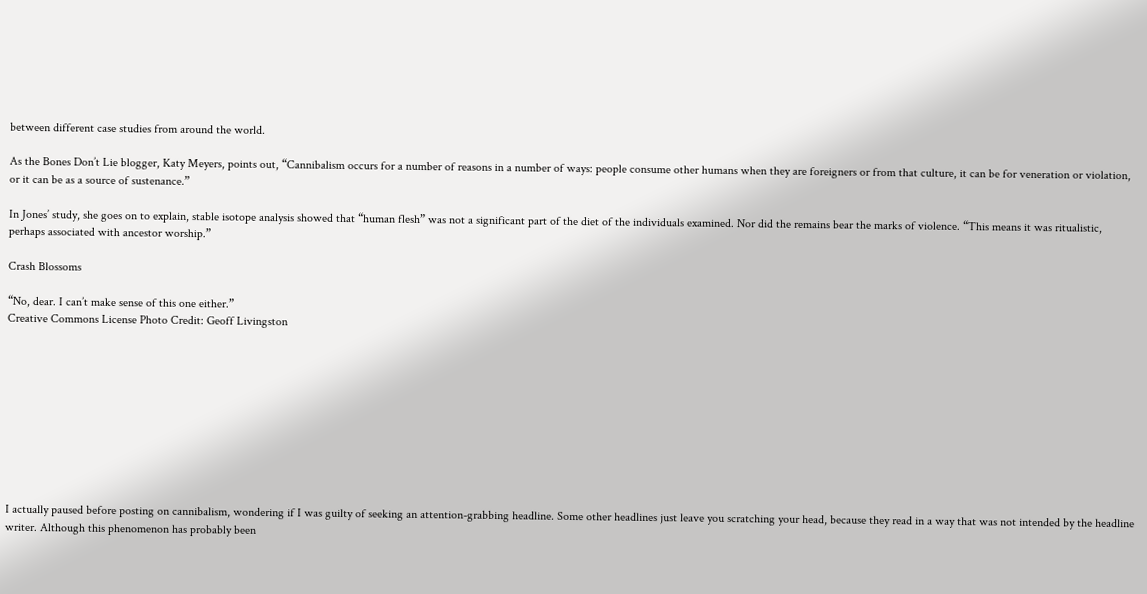between different case studies from around the world.

As the Bones Don’t Lie blogger, Katy Meyers, points out, “Cannibalism occurs for a number of reasons in a number of ways: people consume other humans when they are foreigners or from that culture, it can be for veneration or violation, or it can be as a source of sustenance.”

In Jones’ study, she goes on to explain, stable isotope analysis showed that “human flesh” was not a significant part of the diet of the individuals examined. Nor did the remains bear the marks of violence. “This means it was ritualistic, perhaps associated with ancestor worship.”

Crash Blossoms

“No, dear. I can’t make sense of this one either.”
Creative Commons License Photo Credit: Geoff Livingston










I actually paused before posting on cannibalism, wondering if I was guilty of seeking an attention-grabbing headline. Some other headlines just leave you scratching your head, because they read in a way that was not intended by the headline writer. Although this phenomenon has probably been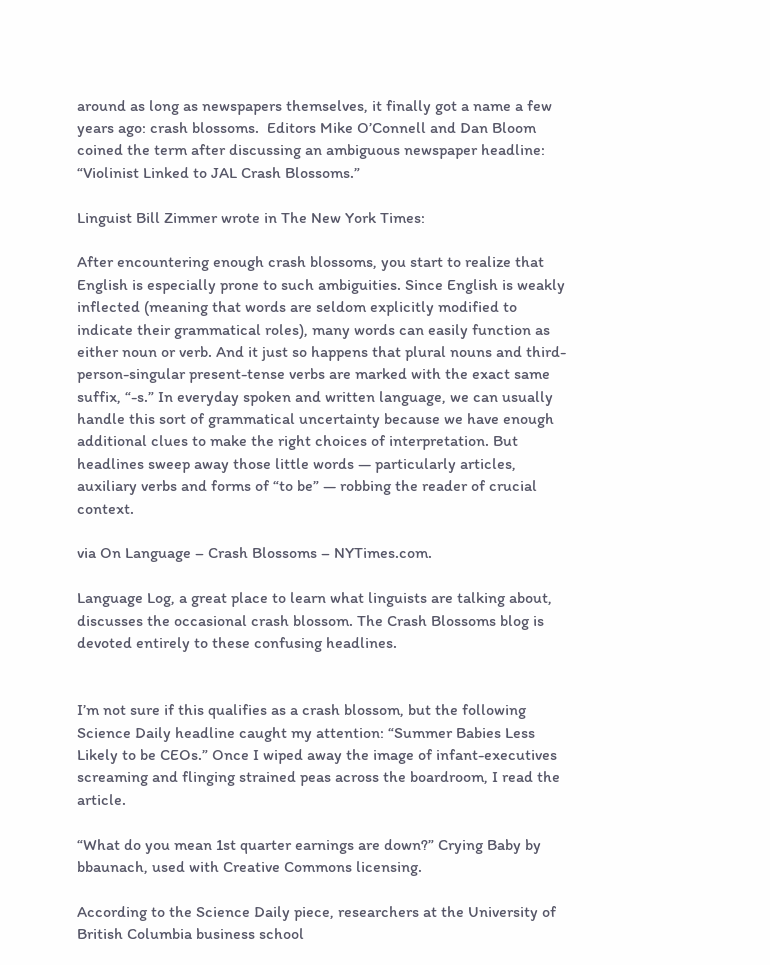around as long as newspapers themselves, it finally got a name a few years ago: crash blossoms.  Editors Mike O’Connell and Dan Bloom coined the term after discussing an ambiguous newspaper headline: “Violinist Linked to JAL Crash Blossoms.”

Linguist Bill Zimmer wrote in The New York Times:

After encountering enough crash blossoms, you start to realize that English is especially prone to such ambiguities. Since English is weakly inflected (meaning that words are seldom explicitly modified to indicate their grammatical roles), many words can easily function as either noun or verb. And it just so happens that plural nouns and third-person-singular present-tense verbs are marked with the exact same suffix, “-s.” In everyday spoken and written language, we can usually handle this sort of grammatical uncertainty because we have enough additional clues to make the right choices of interpretation. But headlines sweep away those little words — particularly articles, auxiliary verbs and forms of “to be” — robbing the reader of crucial context.

via On Language – Crash Blossoms – NYTimes.com.

Language Log, a great place to learn what linguists are talking about, discusses the occasional crash blossom. The Crash Blossoms blog is devoted entirely to these confusing headlines.


I’m not sure if this qualifies as a crash blossom, but the following Science Daily headline caught my attention: “Summer Babies Less Likely to be CEOs.” Once I wiped away the image of infant-executives screaming and flinging strained peas across the boardroom, I read the article.

“What do you mean 1st quarter earnings are down?” Crying Baby by bbaunach, used with Creative Commons licensing.

According to the Science Daily piece, researchers at the University of British Columbia business school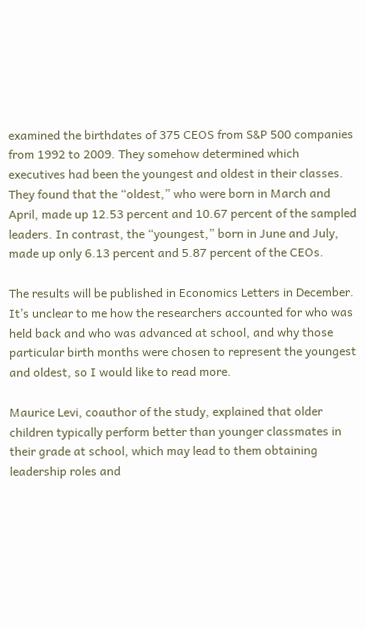examined the birthdates of 375 CEOS from S&P 500 companies from 1992 to 2009. They somehow determined which executives had been the youngest and oldest in their classes. They found that the “oldest,” who were born in March and April, made up 12.53 percent and 10.67 percent of the sampled leaders. In contrast, the “youngest,” born in June and July, made up only 6.13 percent and 5.87 percent of the CEOs.

The results will be published in Economics Letters in December. It’s unclear to me how the researchers accounted for who was held back and who was advanced at school, and why those particular birth months were chosen to represent the youngest and oldest, so I would like to read more.

Maurice Levi, coauthor of the study, explained that older children typically perform better than younger classmates in their grade at school, which may lead to them obtaining leadership roles and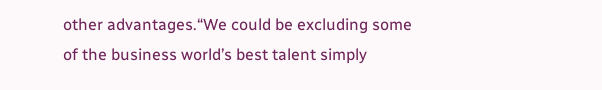other advantages.“We could be excluding some of the business world’s best talent simply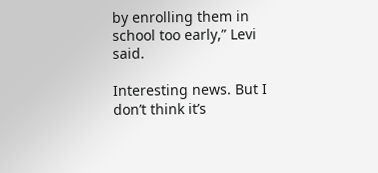by enrolling them in school too early,” Levi said.

Interesting news. But I don’t think it’s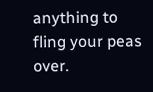anything to fling your peas over.